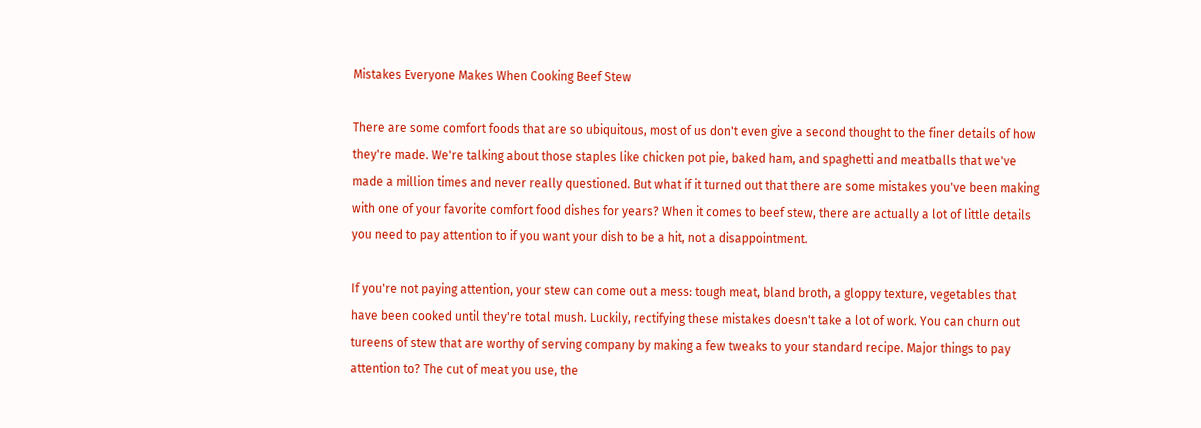Mistakes Everyone Makes When Cooking Beef Stew

There are some comfort foods that are so ubiquitous, most of us don't even give a second thought to the finer details of how they're made. We're talking about those staples like chicken pot pie, baked ham, and spaghetti and meatballs that we've made a million times and never really questioned. But what if it turned out that there are some mistakes you've been making with one of your favorite comfort food dishes for years? When it comes to beef stew, there are actually a lot of little details you need to pay attention to if you want your dish to be a hit, not a disappointment.

If you're not paying attention, your stew can come out a mess: tough meat, bland broth, a gloppy texture, vegetables that have been cooked until they're total mush. Luckily, rectifying these mistakes doesn't take a lot of work. You can churn out tureens of stew that are worthy of serving company by making a few tweaks to your standard recipe. Major things to pay attention to? The cut of meat you use, the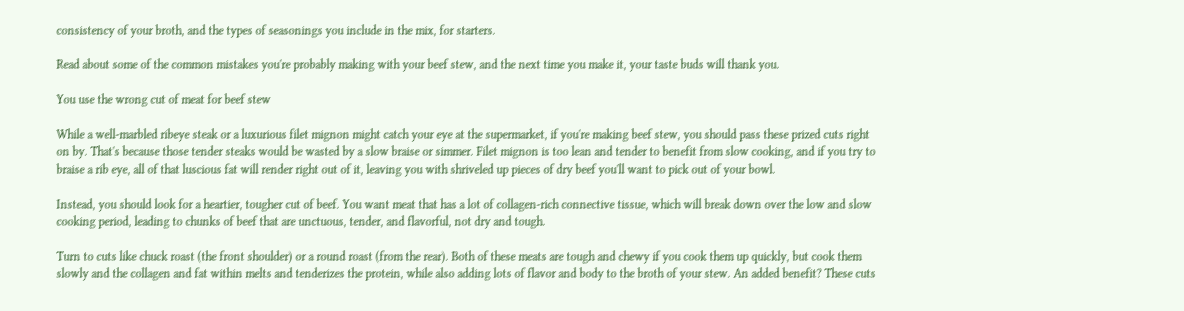consistency of your broth, and the types of seasonings you include in the mix, for starters.

Read about some of the common mistakes you're probably making with your beef stew, and the next time you make it, your taste buds will thank you.

You use the wrong cut of meat for beef stew

While a well-marbled ribeye steak or a luxurious filet mignon might catch your eye at the supermarket, if you're making beef stew, you should pass these prized cuts right on by. That's because those tender steaks would be wasted by a slow braise or simmer. Filet mignon is too lean and tender to benefit from slow cooking, and if you try to braise a rib eye, all of that luscious fat will render right out of it, leaving you with shriveled up pieces of dry beef you'll want to pick out of your bowl.

Instead, you should look for a heartier, tougher cut of beef. You want meat that has a lot of collagen-rich connective tissue, which will break down over the low and slow cooking period, leading to chunks of beef that are unctuous, tender, and flavorful, not dry and tough.

Turn to cuts like chuck roast (the front shoulder) or a round roast (from the rear). Both of these meats are tough and chewy if you cook them up quickly, but cook them slowly and the collagen and fat within melts and tenderizes the protein, while also adding lots of flavor and body to the broth of your stew. An added benefit? These cuts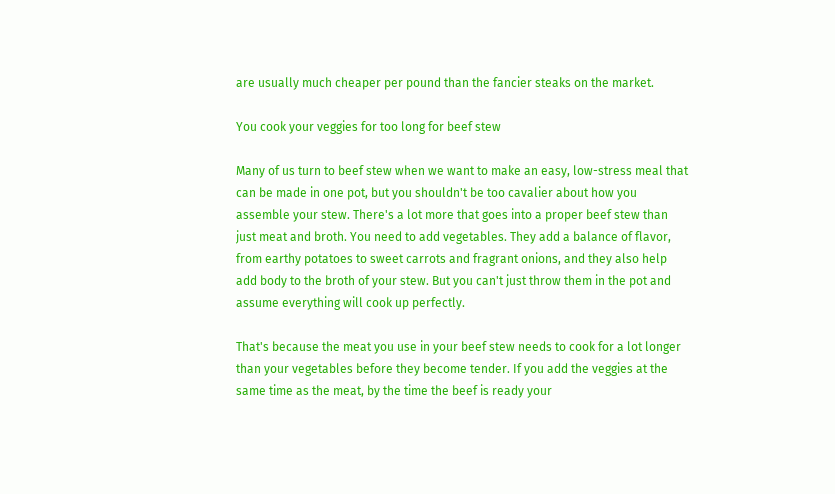are usually much cheaper per pound than the fancier steaks on the market.

You cook your veggies for too long for beef stew

Many of us turn to beef stew when we want to make an easy, low-stress meal that can be made in one pot, but you shouldn't be too cavalier about how you assemble your stew. There's a lot more that goes into a proper beef stew than just meat and broth. You need to add vegetables. They add a balance of flavor, from earthy potatoes to sweet carrots and fragrant onions, and they also help add body to the broth of your stew. But you can't just throw them in the pot and assume everything will cook up perfectly.

That's because the meat you use in your beef stew needs to cook for a lot longer than your vegetables before they become tender. If you add the veggies at the same time as the meat, by the time the beef is ready your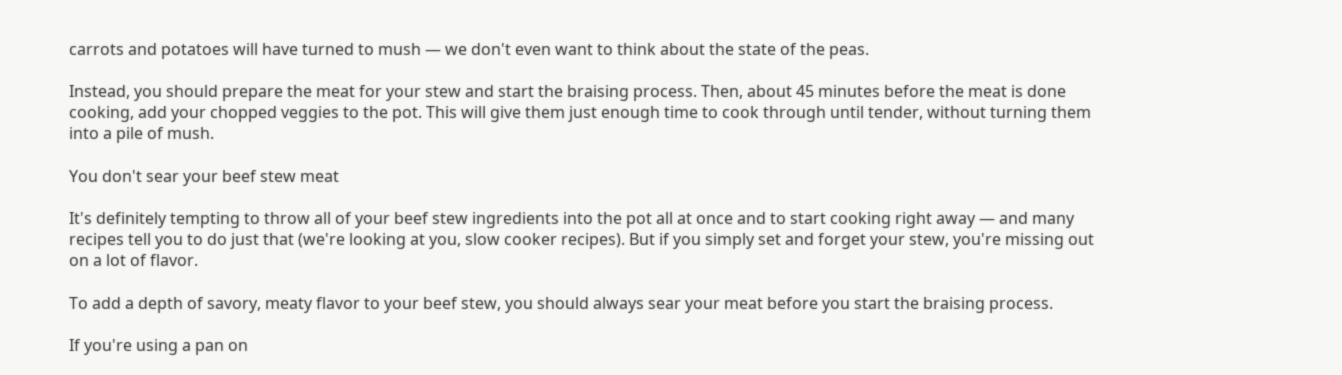carrots and potatoes will have turned to mush — we don't even want to think about the state of the peas.

Instead, you should prepare the meat for your stew and start the braising process. Then, about 45 minutes before the meat is done cooking, add your chopped veggies to the pot. This will give them just enough time to cook through until tender, without turning them into a pile of mush.

You don't sear your beef stew meat

It's definitely tempting to throw all of your beef stew ingredients into the pot all at once and to start cooking right away — and many recipes tell you to do just that (we're looking at you, slow cooker recipes). But if you simply set and forget your stew, you're missing out on a lot of flavor.

To add a depth of savory, meaty flavor to your beef stew, you should always sear your meat before you start the braising process.

If you're using a pan on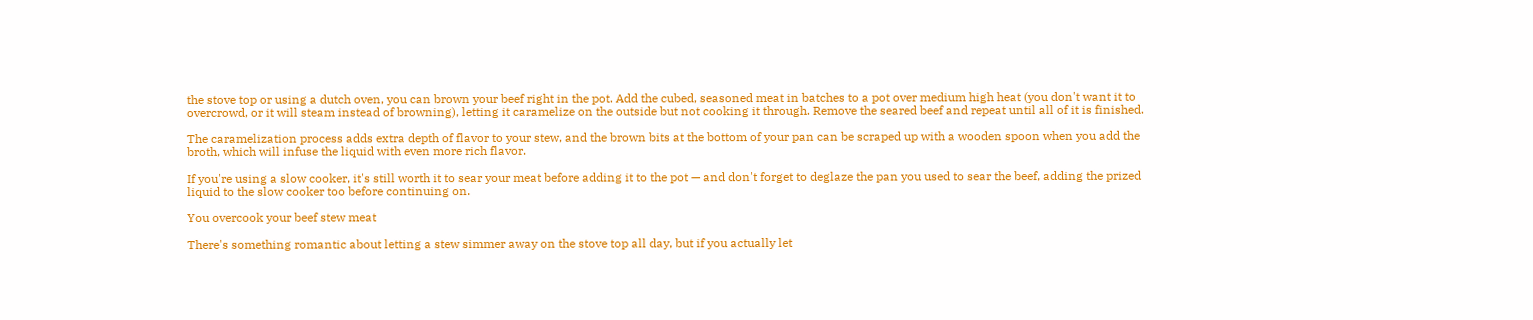the stove top or using a dutch oven, you can brown your beef right in the pot. Add the cubed, seasoned meat in batches to a pot over medium high heat (you don't want it to overcrowd, or it will steam instead of browning), letting it caramelize on the outside but not cooking it through. Remove the seared beef and repeat until all of it is finished.

The caramelization process adds extra depth of flavor to your stew, and the brown bits at the bottom of your pan can be scraped up with a wooden spoon when you add the broth, which will infuse the liquid with even more rich flavor.

If you're using a slow cooker, it's still worth it to sear your meat before adding it to the pot — and don't forget to deglaze the pan you used to sear the beef, adding the prized liquid to the slow cooker too before continuing on.

You overcook your beef stew meat

There's something romantic about letting a stew simmer away on the stove top all day, but if you actually let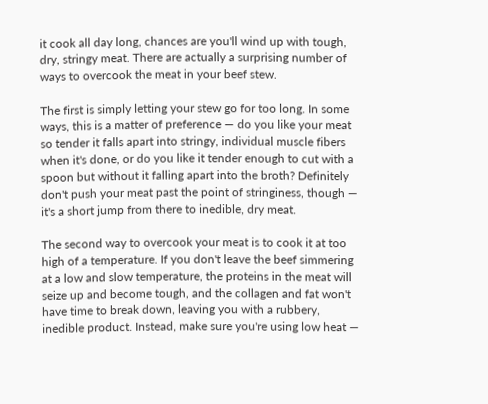it cook all day long, chances are you'll wind up with tough, dry, stringy meat. There are actually a surprising number of ways to overcook the meat in your beef stew.

The first is simply letting your stew go for too long. In some ways, this is a matter of preference — do you like your meat so tender it falls apart into stringy, individual muscle fibers when it's done, or do you like it tender enough to cut with a spoon but without it falling apart into the broth? Definitely don't push your meat past the point of stringiness, though — it's a short jump from there to inedible, dry meat.

The second way to overcook your meat is to cook it at too high of a temperature. If you don't leave the beef simmering at a low and slow temperature, the proteins in the meat will seize up and become tough, and the collagen and fat won't have time to break down, leaving you with a rubbery, inedible product. Instead, make sure you're using low heat —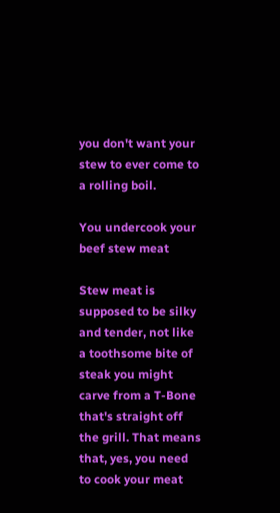you don't want your stew to ever come to a rolling boil.

You undercook your beef stew meat

Stew meat is supposed to be silky and tender, not like a toothsome bite of steak you might carve from a T-Bone that's straight off the grill. That means that, yes, you need to cook your meat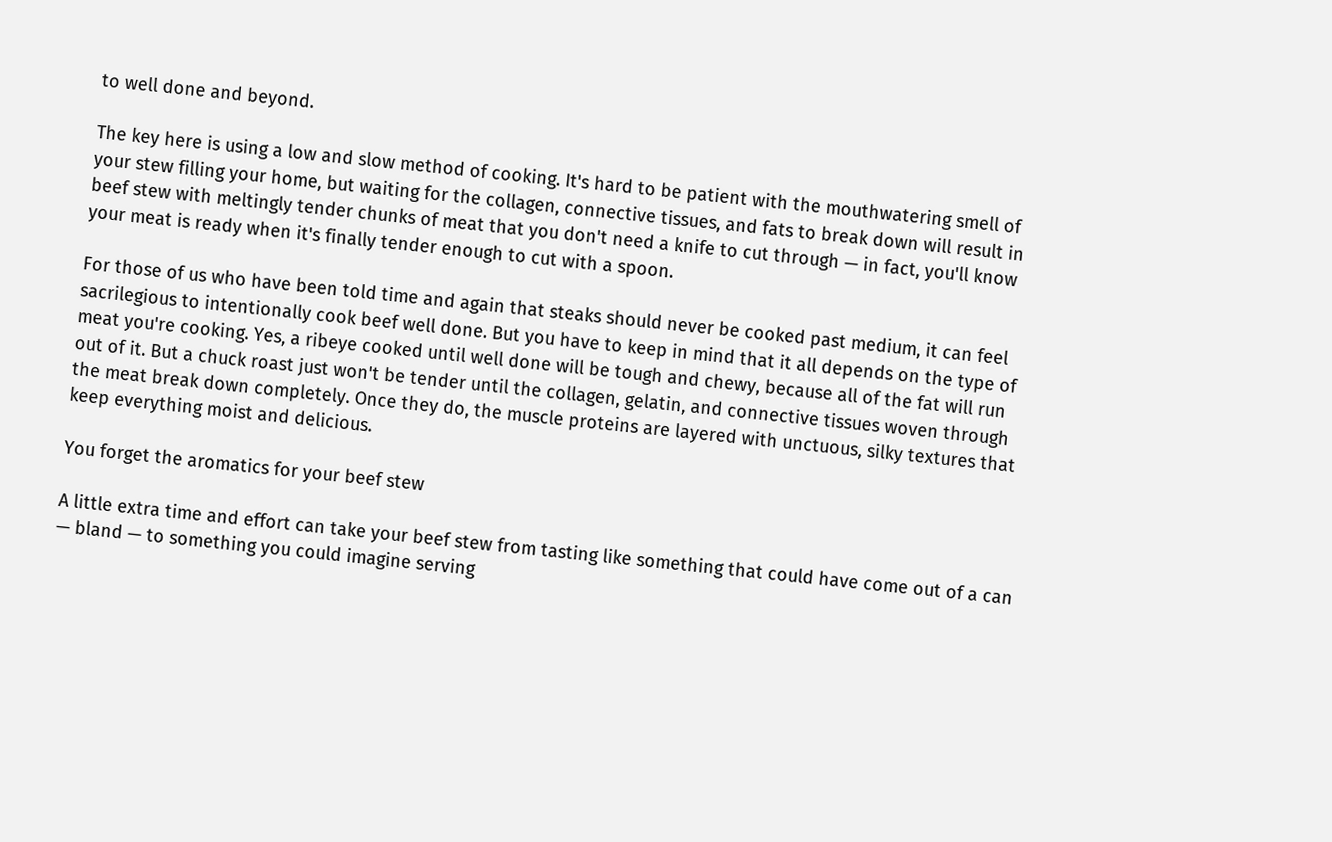to well done and beyond.

The key here is using a low and slow method of cooking. It's hard to be patient with the mouthwatering smell of your stew filling your home, but waiting for the collagen, connective tissues, and fats to break down will result in beef stew with meltingly tender chunks of meat that you don't need a knife to cut through — in fact, you'll know your meat is ready when it's finally tender enough to cut with a spoon.

For those of us who have been told time and again that steaks should never be cooked past medium, it can feel sacrilegious to intentionally cook beef well done. But you have to keep in mind that it all depends on the type of meat you're cooking. Yes, a ribeye cooked until well done will be tough and chewy, because all of the fat will run out of it. But a chuck roast just won't be tender until the collagen, gelatin, and connective tissues woven through the meat break down completely. Once they do, the muscle proteins are layered with unctuous, silky textures that keep everything moist and delicious.

You forget the aromatics for your beef stew

A little extra time and effort can take your beef stew from tasting like something that could have come out of a can — bland — to something you could imagine serving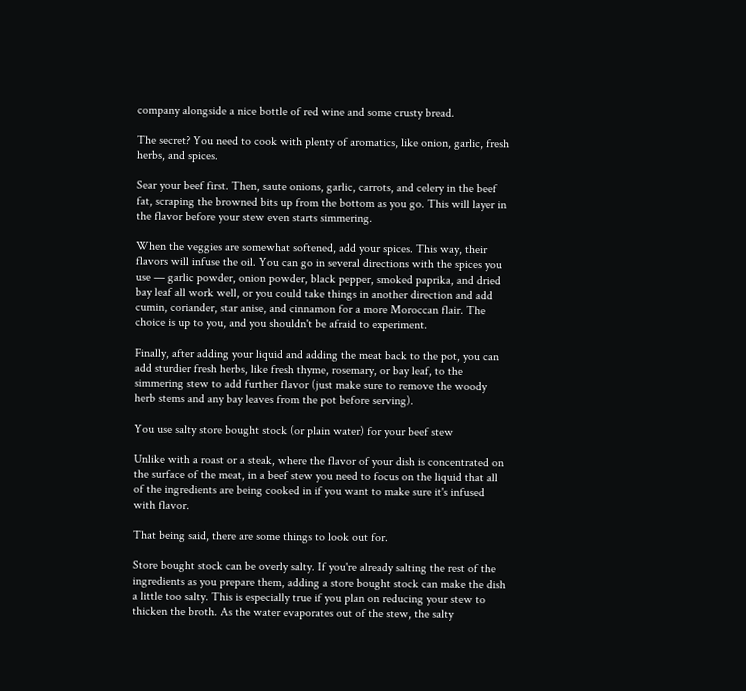company alongside a nice bottle of red wine and some crusty bread.

The secret? You need to cook with plenty of aromatics, like onion, garlic, fresh herbs, and spices.

Sear your beef first. Then, saute onions, garlic, carrots, and celery in the beef fat, scraping the browned bits up from the bottom as you go. This will layer in the flavor before your stew even starts simmering.

When the veggies are somewhat softened, add your spices. This way, their flavors will infuse the oil. You can go in several directions with the spices you use — garlic powder, onion powder, black pepper, smoked paprika, and dried bay leaf all work well, or you could take things in another direction and add cumin, coriander, star anise, and cinnamon for a more Moroccan flair. The choice is up to you, and you shouldn't be afraid to experiment.

Finally, after adding your liquid and adding the meat back to the pot, you can add sturdier fresh herbs, like fresh thyme, rosemary, or bay leaf, to the simmering stew to add further flavor (just make sure to remove the woody herb stems and any bay leaves from the pot before serving).

You use salty store bought stock (or plain water) for your beef stew

Unlike with a roast or a steak, where the flavor of your dish is concentrated on the surface of the meat, in a beef stew you need to focus on the liquid that all of the ingredients are being cooked in if you want to make sure it's infused with flavor.

That being said, there are some things to look out for.

Store bought stock can be overly salty. If you're already salting the rest of the ingredients as you prepare them, adding a store bought stock can make the dish a little too salty. This is especially true if you plan on reducing your stew to thicken the broth. As the water evaporates out of the stew, the salty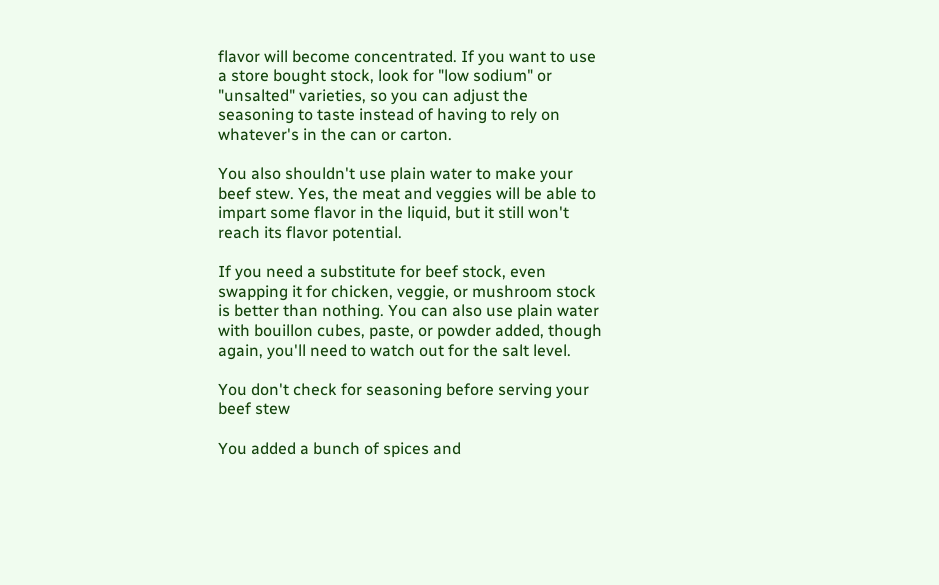flavor will become concentrated. If you want to use a store bought stock, look for "low sodium" or "unsalted" varieties, so you can adjust the seasoning to taste instead of having to rely on whatever's in the can or carton.

You also shouldn't use plain water to make your beef stew. Yes, the meat and veggies will be able to impart some flavor in the liquid, but it still won't reach its flavor potential.

If you need a substitute for beef stock, even swapping it for chicken, veggie, or mushroom stock is better than nothing. You can also use plain water with bouillon cubes, paste, or powder added, though again, you'll need to watch out for the salt level.

You don't check for seasoning before serving your beef stew

You added a bunch of spices and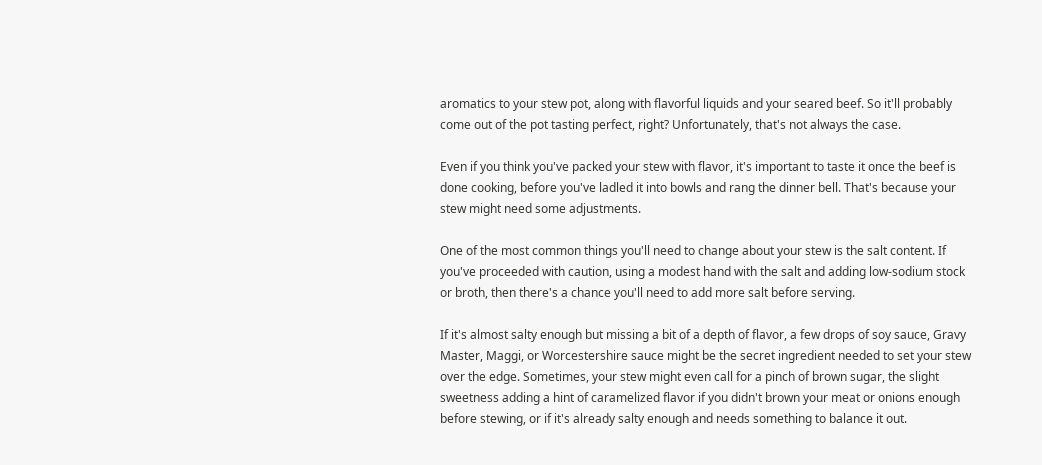aromatics to your stew pot, along with flavorful liquids and your seared beef. So it'll probably come out of the pot tasting perfect, right? Unfortunately, that's not always the case.

Even if you think you've packed your stew with flavor, it's important to taste it once the beef is done cooking, before you've ladled it into bowls and rang the dinner bell. That's because your stew might need some adjustments.

One of the most common things you'll need to change about your stew is the salt content. If you've proceeded with caution, using a modest hand with the salt and adding low-sodium stock or broth, then there's a chance you'll need to add more salt before serving.

If it's almost salty enough but missing a bit of a depth of flavor, a few drops of soy sauce, Gravy Master, Maggi, or Worcestershire sauce might be the secret ingredient needed to set your stew over the edge. Sometimes, your stew might even call for a pinch of brown sugar, the slight sweetness adding a hint of caramelized flavor if you didn't brown your meat or onions enough before stewing, or if it's already salty enough and needs something to balance it out.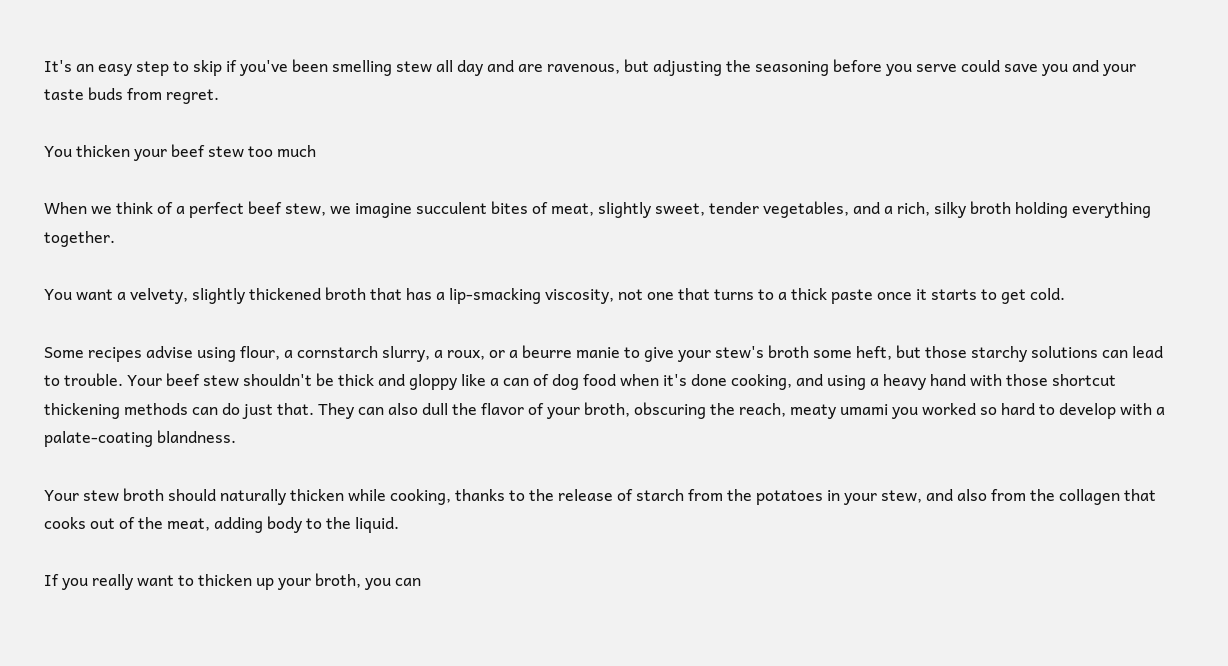It's an easy step to skip if you've been smelling stew all day and are ravenous, but adjusting the seasoning before you serve could save you and your taste buds from regret.

You thicken your beef stew too much

When we think of a perfect beef stew, we imagine succulent bites of meat, slightly sweet, tender vegetables, and a rich, silky broth holding everything together.

You want a velvety, slightly thickened broth that has a lip-smacking viscosity, not one that turns to a thick paste once it starts to get cold.

Some recipes advise using flour, a cornstarch slurry, a roux, or a beurre manie to give your stew's broth some heft, but those starchy solutions can lead to trouble. Your beef stew shouldn't be thick and gloppy like a can of dog food when it's done cooking, and using a heavy hand with those shortcut thickening methods can do just that. They can also dull the flavor of your broth, obscuring the reach, meaty umami you worked so hard to develop with a palate-coating blandness.

Your stew broth should naturally thicken while cooking, thanks to the release of starch from the potatoes in your stew, and also from the collagen that cooks out of the meat, adding body to the liquid.

If you really want to thicken up your broth, you can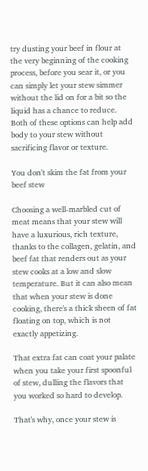try dusting your beef in flour at the very beginning of the cooking process, before you sear it, or you can simply let your stew simmer without the lid on for a bit so the liquid has a chance to reduce. Both of these options can help add body to your stew without sacrificing flavor or texture.

You don't skim the fat from your beef stew

Choosing a well-marbled cut of meat means that your stew will have a luxurious, rich texture, thanks to the collagen, gelatin, and beef fat that renders out as your stew cooks at a low and slow temperature. But it can also mean that when your stew is done cooking, there's a thick sheen of fat floating on top, which is not exactly appetizing.

That extra fat can coat your palate when you take your first spoonful of stew, dulling the flavors that you worked so hard to develop.

That's why, once your stew is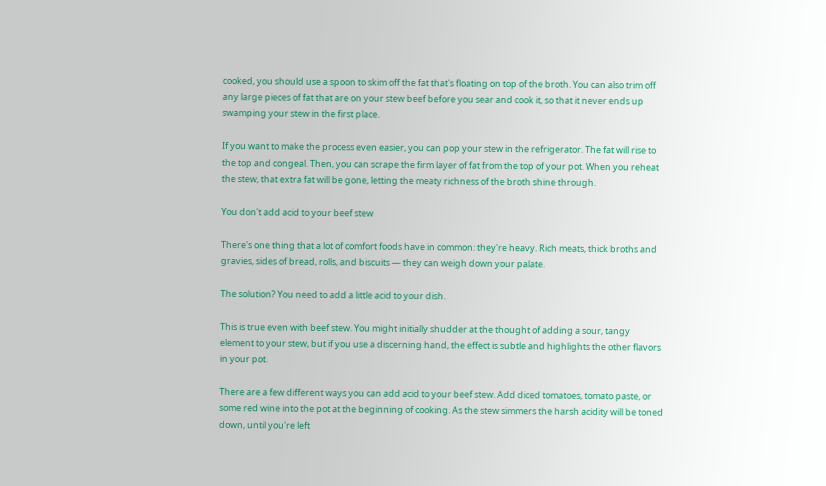cooked, you should use a spoon to skim off the fat that's floating on top of the broth. You can also trim off any large pieces of fat that are on your stew beef before you sear and cook it, so that it never ends up swamping your stew in the first place.

If you want to make the process even easier, you can pop your stew in the refrigerator. The fat will rise to the top and congeal. Then, you can scrape the firm layer of fat from the top of your pot. When you reheat the stew, that extra fat will be gone, letting the meaty richness of the broth shine through.

You don't add acid to your beef stew

There's one thing that a lot of comfort foods have in common: they're heavy. Rich meats, thick broths and gravies, sides of bread, rolls, and biscuits — they can weigh down your palate.

The solution? You need to add a little acid to your dish.

This is true even with beef stew. You might initially shudder at the thought of adding a sour, tangy element to your stew, but if you use a discerning hand, the effect is subtle and highlights the other flavors in your pot.

There are a few different ways you can add acid to your beef stew. Add diced tomatoes, tomato paste, or some red wine into the pot at the beginning of cooking. As the stew simmers the harsh acidity will be toned down, until you're left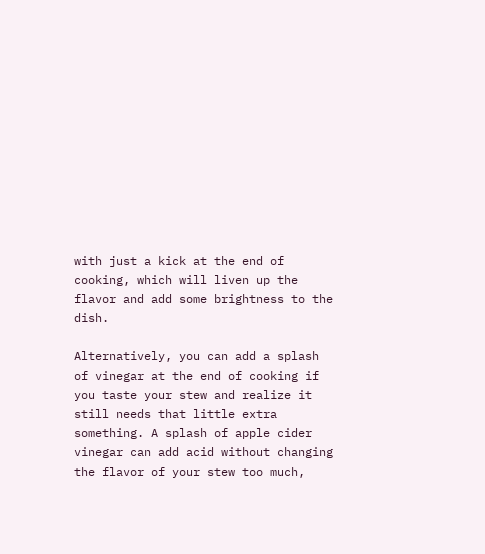with just a kick at the end of cooking, which will liven up the flavor and add some brightness to the dish.

Alternatively, you can add a splash of vinegar at the end of cooking if you taste your stew and realize it still needs that little extra something. A splash of apple cider vinegar can add acid without changing the flavor of your stew too much,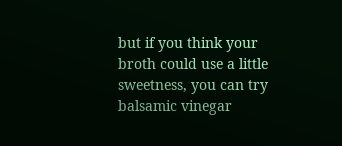but if you think your broth could use a little sweetness, you can try balsamic vinegar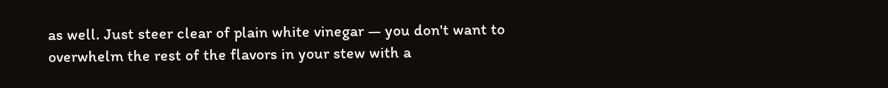as well. Just steer clear of plain white vinegar — you don't want to overwhelm the rest of the flavors in your stew with a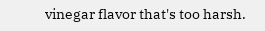vinegar flavor that's too harsh.